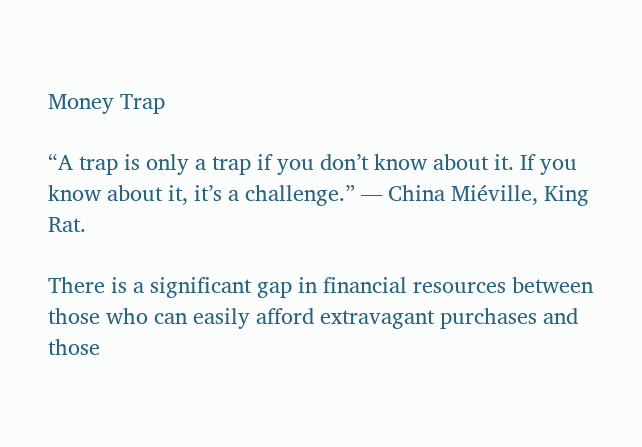Money Trap

“A trap is only a trap if you don’t know about it. If you know about it, it’s a challenge.” ― China Miéville, King Rat.

There is a significant gap in financial resources between those who can easily afford extravagant purchases and those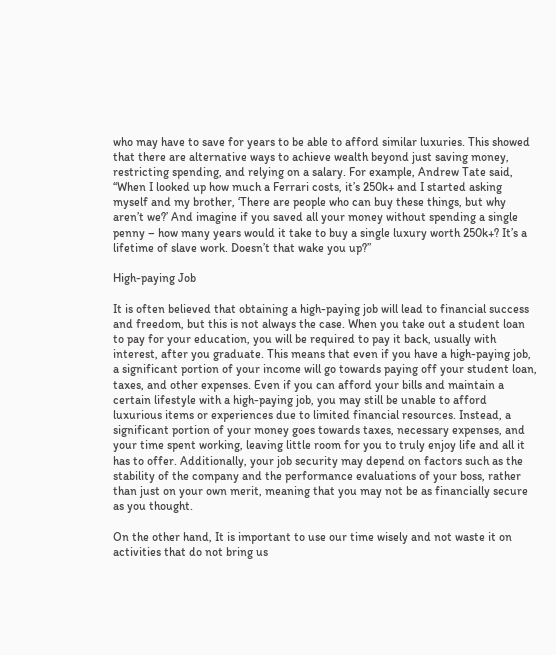who may have to save for years to be able to afford similar luxuries. This showed that there are alternative ways to achieve wealth beyond just saving money, restricting spending, and relying on a salary. For example, Andrew Tate said, “When I looked up how much a Ferrari costs, it’s 250k+ and I started asking myself and my brother, ‘There are people who can buy these things, but why aren’t we?’ And imagine if you saved all your money without spending a single penny – how many years would it take to buy a single luxury worth 250k+? It’s a lifetime of slave work. Doesn’t that wake you up?”

High-paying Job

It is often believed that obtaining a high-paying job will lead to financial success and freedom, but this is not always the case. When you take out a student loan to pay for your education, you will be required to pay it back, usually with interest, after you graduate. This means that even if you have a high-paying job, a significant portion of your income will go towards paying off your student loan, taxes, and other expenses. Even if you can afford your bills and maintain a certain lifestyle with a high-paying job, you may still be unable to afford luxurious items or experiences due to limited financial resources. Instead, a significant portion of your money goes towards taxes, necessary expenses, and your time spent working, leaving little room for you to truly enjoy life and all it has to offer. Additionally, your job security may depend on factors such as the stability of the company and the performance evaluations of your boss, rather than just on your own merit, meaning that you may not be as financially secure as you thought.

On the other hand, It is important to use our time wisely and not waste it on activities that do not bring us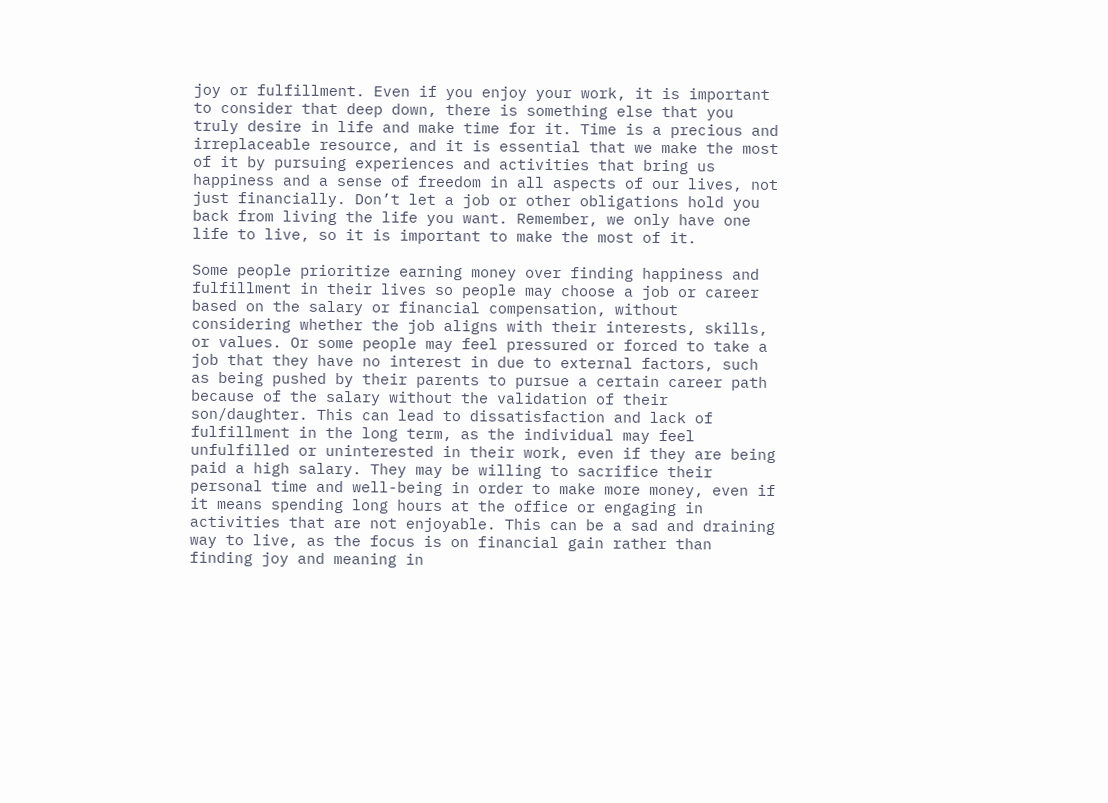joy or fulfillment. Even if you enjoy your work, it is important to consider that deep down, there is something else that you truly desire in life and make time for it. Time is a precious and irreplaceable resource, and it is essential that we make the most of it by pursuing experiences and activities that bring us happiness and a sense of freedom in all aspects of our lives, not just financially. Don’t let a job or other obligations hold you back from living the life you want. Remember, we only have one life to live, so it is important to make the most of it.

Some people prioritize earning money over finding happiness and fulfillment in their lives so people may choose a job or career based on the salary or financial compensation, without considering whether the job aligns with their interests, skills, or values. Or some people may feel pressured or forced to take a job that they have no interest in due to external factors, such as being pushed by their parents to pursue a certain career path because of the salary without the validation of their son/daughter. This can lead to dissatisfaction and lack of fulfillment in the long term, as the individual may feel unfulfilled or uninterested in their work, even if they are being paid a high salary. They may be willing to sacrifice their personal time and well-being in order to make more money, even if it means spending long hours at the office or engaging in activities that are not enjoyable. This can be a sad and draining way to live, as the focus is on financial gain rather than finding joy and meaning in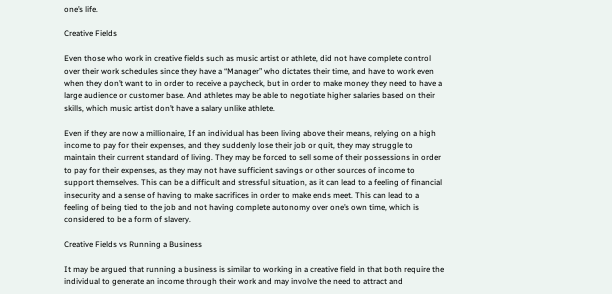one’s life.

Creative Fields

Even those who work in creative fields such as music artist or athlete, did not have complete control over their work schedules since they have a “Manager” who dictates their time, and have to work even when they don’t want to in order to receive a paycheck, but in order to make money they need to have a large audience or customer base. And athletes may be able to negotiate higher salaries based on their skills, which music artist don’t have a salary unlike athlete.

Even if they are now a millionaire, If an individual has been living above their means, relying on a high income to pay for their expenses, and they suddenly lose their job or quit, they may struggle to maintain their current standard of living. They may be forced to sell some of their possessions in order to pay for their expenses, as they may not have sufficient savings or other sources of income to support themselves. This can be a difficult and stressful situation, as it can lead to a feeling of financial insecurity and a sense of having to make sacrifices in order to make ends meet. This can lead to a feeling of being tied to the job and not having complete autonomy over one’s own time, which is considered to be a form of slavery.

Creative Fields vs Running a Business

It may be argued that running a business is similar to working in a creative field in that both require the individual to generate an income through their work and may involve the need to attract and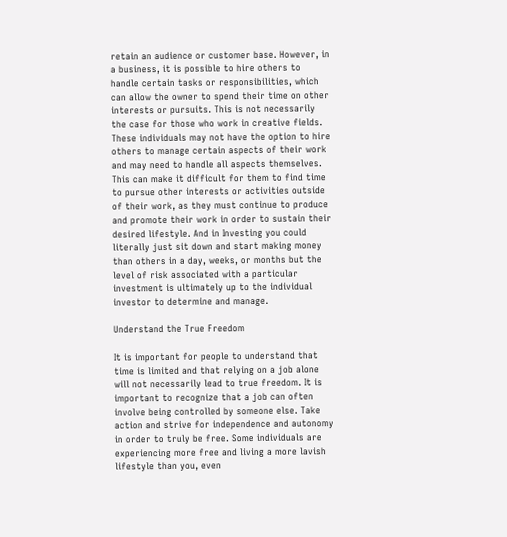retain an audience or customer base. However, in a business, it is possible to hire others to handle certain tasks or responsibilities, which can allow the owner to spend their time on other interests or pursuits. This is not necessarily the case for those who work in creative fields. These individuals may not have the option to hire others to manage certain aspects of their work and may need to handle all aspects themselves. This can make it difficult for them to find time to pursue other interests or activities outside of their work, as they must continue to produce and promote their work in order to sustain their desired lifestyle. And in Investing you could literally just sit down and start making money than others in a day, weeks, or months but the level of risk associated with a particular investment is ultimately up to the individual investor to determine and manage.

Understand the True Freedom

It is important for people to understand that time is limited and that relying on a job alone will not necessarily lead to true freedom. It is important to recognize that a job can often involve being controlled by someone else. Take action and strive for independence and autonomy in order to truly be free. Some individuals are experiencing more free and living a more lavish lifestyle than you, even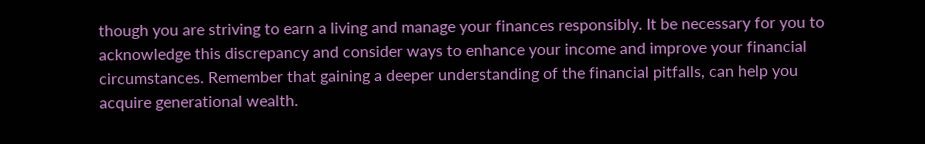though you are striving to earn a living and manage your finances responsibly. It be necessary for you to acknowledge this discrepancy and consider ways to enhance your income and improve your financial circumstances. Remember that gaining a deeper understanding of the financial pitfalls, can help you acquire generational wealth.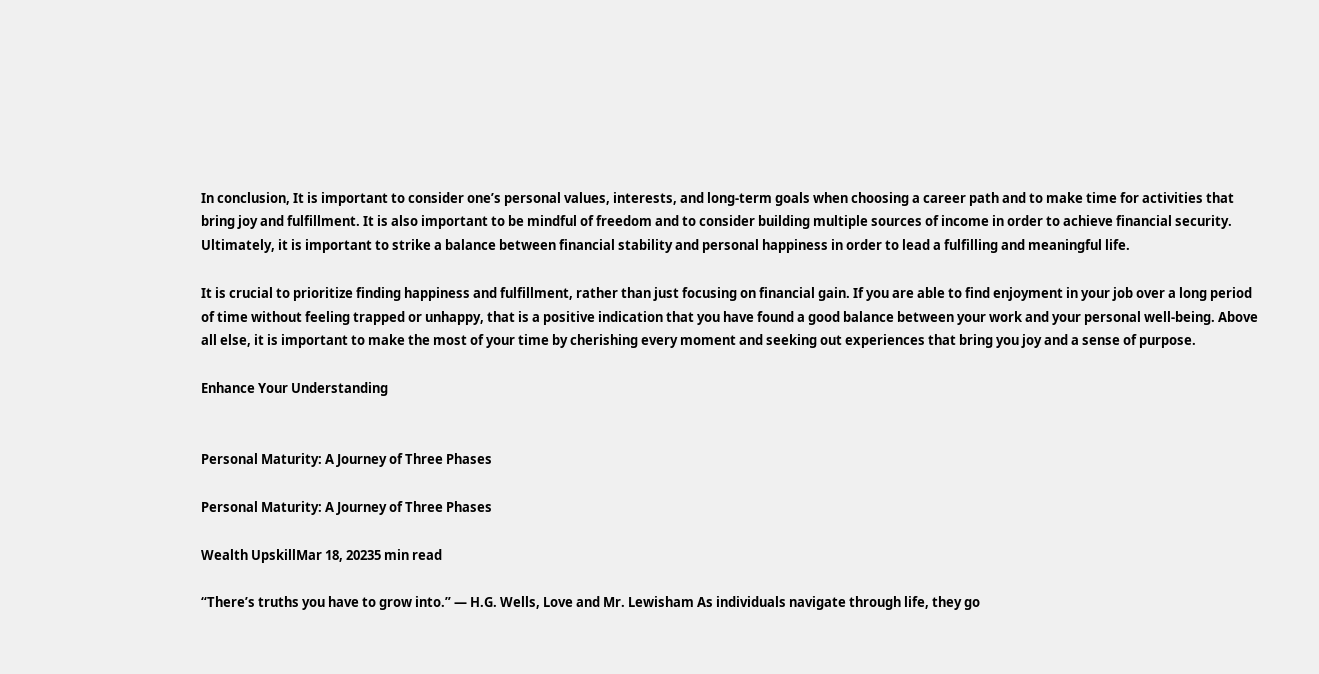In conclusion, It is important to consider one’s personal values, interests, and long-term goals when choosing a career path and to make time for activities that bring joy and fulfillment. It is also important to be mindful of freedom and to consider building multiple sources of income in order to achieve financial security. Ultimately, it is important to strike a balance between financial stability and personal happiness in order to lead a fulfilling and meaningful life.

It is crucial to prioritize finding happiness and fulfillment, rather than just focusing on financial gain. If you are able to find enjoyment in your job over a long period of time without feeling trapped or unhappy, that is a positive indication that you have found a good balance between your work and your personal well-being. Above all else, it is important to make the most of your time by cherishing every moment and seeking out experiences that bring you joy and a sense of purpose.

Enhance Your Understanding


Personal Maturity: A Journey of Three Phases

Personal Maturity: A Journey of Three Phases

Wealth UpskillMar 18, 20235 min read

“There’s truths you have to grow into.” ― H.G. Wells, Love and Mr. Lewisham As individuals navigate through life, they go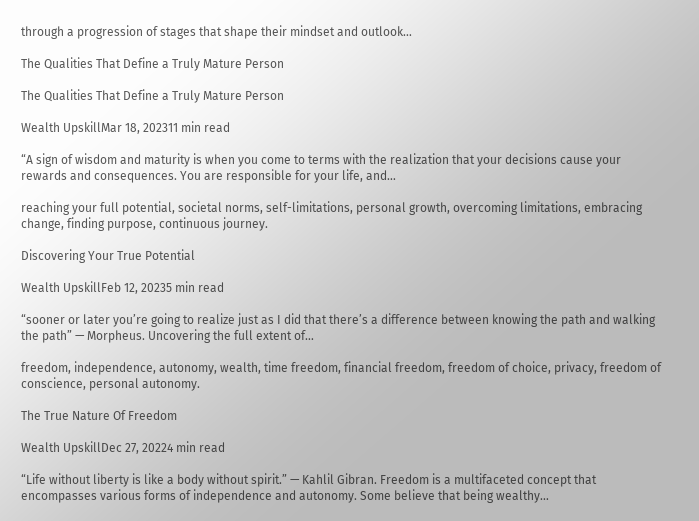through a progression of stages that shape their mindset and outlook…

The Qualities That Define a Truly Mature Person

The Qualities That Define a Truly Mature Person

Wealth UpskillMar 18, 202311 min read

“A sign of wisdom and maturity is when you come to terms with the realization that your decisions cause your rewards and consequences. You are responsible for your life, and…

reaching your full potential, societal norms, self-limitations, personal growth, overcoming limitations, embracing change, finding purpose, continuous journey.

Discovering Your True Potential

Wealth UpskillFeb 12, 20235 min read

“sooner or later you’re going to realize just as I did that there’s a difference between knowing the path and walking the path” — Morpheus. Uncovering the full extent of…

freedom, independence, autonomy, wealth, time freedom, financial freedom, freedom of choice, privacy, freedom of conscience, personal autonomy.

The True Nature Of Freedom

Wealth UpskillDec 27, 20224 min read

“Life without liberty is like a body without spirit.” — Kahlil Gibran. Freedom is a multifaceted concept that encompasses various forms of independence and autonomy. Some believe that being wealthy…